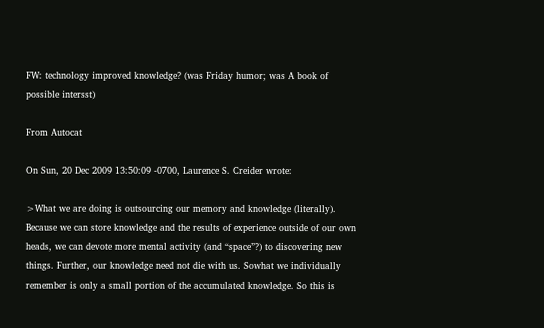FW: technology improved knowledge? (was Friday humor; was A book of possible intersst)

From Autocat

On Sun, 20 Dec 2009 13:50:09 -0700, Laurence S. Creider wrote:

>What we are doing is outsourcing our memory and knowledge (literally). Because we can store knowledge and the results of experience outside of our own heads, we can devote more mental activity (and “space”?) to discovering new things. Further, our knowledge need not die with us. Sowhat we individually remember is only a small portion of the accumulated knowledge. So this is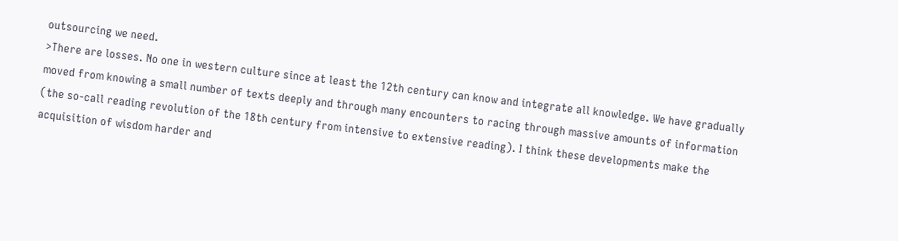outsourcing we need.
>There are losses. No one in western culture since at least the 12th century can know and integrate all knowledge. We have gradually moved from knowing a small number of texts deeply and through many encounters to racing through massive amounts of information (the so-call reading revolution of the 18th century from intensive to extensive reading). I think these developments make the acquisition of wisdom harder and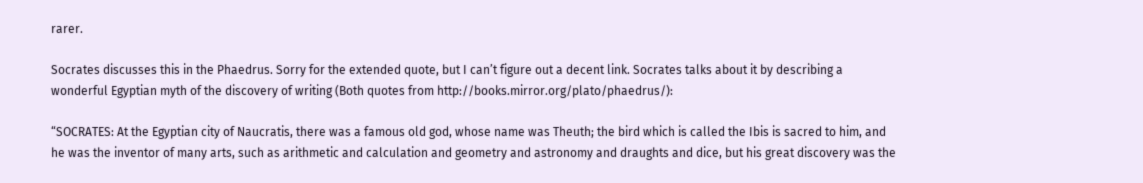rarer.

Socrates discusses this in the Phaedrus. Sorry for the extended quote, but I can’t figure out a decent link. Socrates talks about it by describing a wonderful Egyptian myth of the discovery of writing (Both quotes from http://books.mirror.org/plato/phaedrus/):

“SOCRATES: At the Egyptian city of Naucratis, there was a famous old god, whose name was Theuth; the bird which is called the Ibis is sacred to him, and he was the inventor of many arts, such as arithmetic and calculation and geometry and astronomy and draughts and dice, but his great discovery was the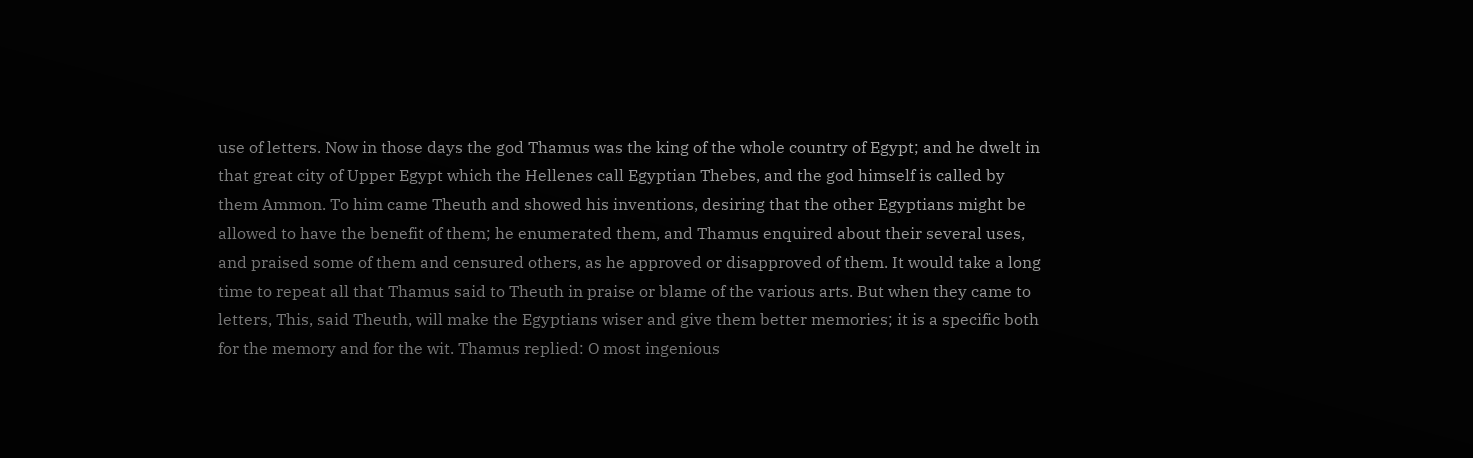use of letters. Now in those days the god Thamus was the king of the whole country of Egypt; and he dwelt in that great city of Upper Egypt which the Hellenes call Egyptian Thebes, and the god himself is called by them Ammon. To him came Theuth and showed his inventions, desiring that the other Egyptians might be allowed to have the benefit of them; he enumerated them, and Thamus enquired about their several uses, and praised some of them and censured others, as he approved or disapproved of them. It would take a long time to repeat all that Thamus said to Theuth in praise or blame of the various arts. But when they came to letters, This, said Theuth, will make the Egyptians wiser and give them better memories; it is a specific both for the memory and for the wit. Thamus replied: O most ingenious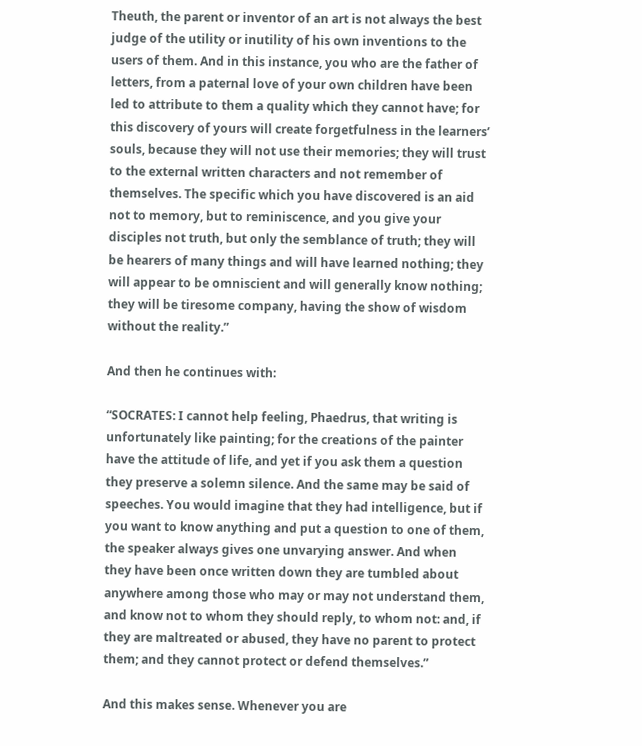Theuth, the parent or inventor of an art is not always the best judge of the utility or inutility of his own inventions to the users of them. And in this instance, you who are the father of letters, from a paternal love of your own children have been led to attribute to them a quality which they cannot have; for this discovery of yours will create forgetfulness in the learners’ souls, because they will not use their memories; they will trust to the external written characters and not remember of themselves. The specific which you have discovered is an aid not to memory, but to reminiscence, and you give your disciples not truth, but only the semblance of truth; they will be hearers of many things and will have learned nothing; they will appear to be omniscient and will generally know nothing; they will be tiresome company, having the show of wisdom without the reality.”

And then he continues with:

“SOCRATES: I cannot help feeling, Phaedrus, that writing is unfortunately like painting; for the creations of the painter have the attitude of life, and yet if you ask them a question they preserve a solemn silence. And the same may be said of speeches. You would imagine that they had intelligence, but if you want to know anything and put a question to one of them, the speaker always gives one unvarying answer. And when they have been once written down they are tumbled about anywhere among those who may or may not understand them, and know not to whom they should reply, to whom not: and, if they are maltreated or abused, they have no parent to protect them; and they cannot protect or defend themselves.”

And this makes sense. Whenever you are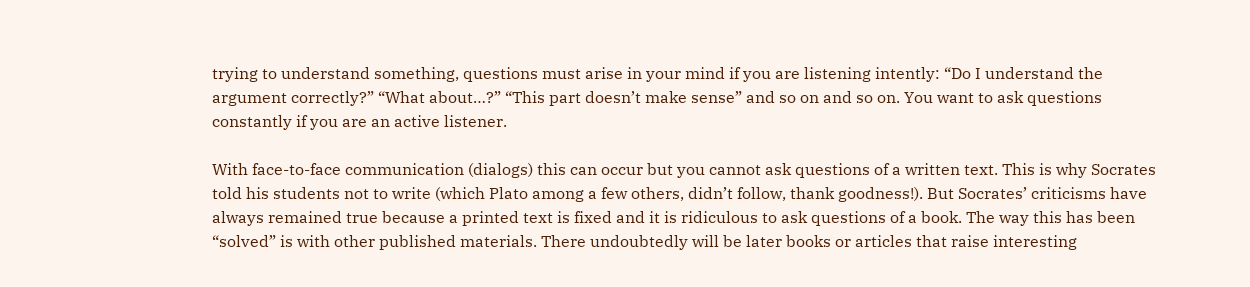trying to understand something, questions must arise in your mind if you are listening intently: “Do I understand the argument correctly?” “What about…?” “This part doesn’t make sense” and so on and so on. You want to ask questions constantly if you are an active listener.

With face-to-face communication (dialogs) this can occur but you cannot ask questions of a written text. This is why Socrates told his students not to write (which Plato among a few others, didn’t follow, thank goodness!). But Socrates’ criticisms have always remained true because a printed text is fixed and it is ridiculous to ask questions of a book. The way this has been “solved” is with other published materials. There undoubtedly will be later books or articles that raise interesting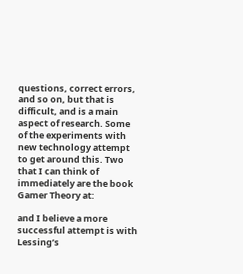questions, correct errors, and so on, but that is difficult, and is a main aspect of research. Some of the experiments with new technology attempt to get around this. Two
that I can think of immediately are the book Gamer Theory at:

and I believe a more successful attempt is with Lessing’s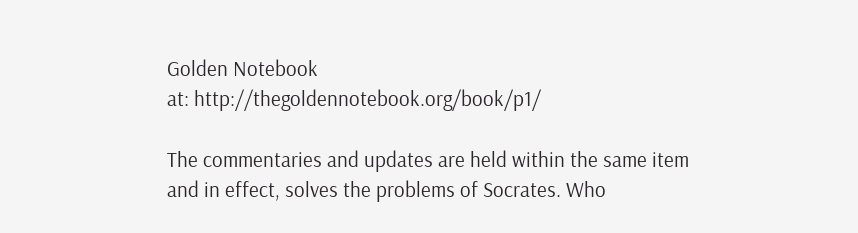Golden Notebook
at: http://thegoldennotebook.org/book/p1/

The commentaries and updates are held within the same item and in effect, solves the problems of Socrates. Who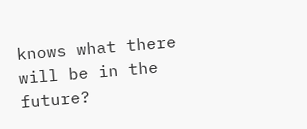knows what there will be in the future?